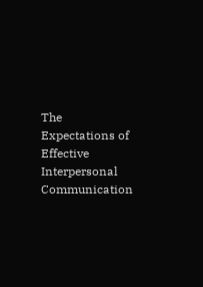The Expectations of Effective Interpersonal Communication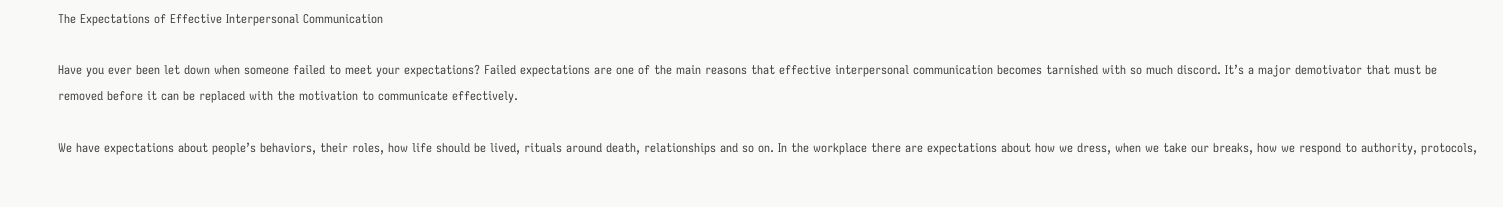The Expectations of Effective Interpersonal Communication

Have you ever been let down when someone failed to meet your expectations? Failed expectations are one of the main reasons that effective interpersonal communication becomes tarnished with so much discord. It’s a major demotivator that must be removed before it can be replaced with the motivation to communicate effectively.

We have expectations about people’s behaviors, their roles, how life should be lived, rituals around death, relationships and so on. In the workplace there are expectations about how we dress, when we take our breaks, how we respond to authority, protocols,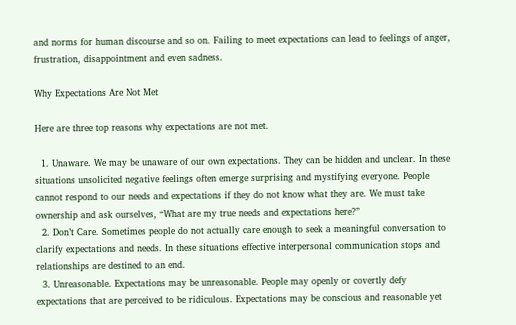and norms for human discourse and so on. Failing to meet expectations can lead to feelings of anger, frustration, disappointment and even sadness.

Why Expectations Are Not Met

Here are three top reasons why expectations are not met.

  1. Unaware. We may be unaware of our own expectations. They can be hidden and unclear. In these situations unsolicited negative feelings often emerge surprising and mystifying everyone. People cannot respond to our needs and expectations if they do not know what they are. We must take ownership and ask ourselves, “What are my true needs and expectations here?”
  2. Don’t Care. Sometimes people do not actually care enough to seek a meaningful conversation to clarify expectations and needs. In these situations effective interpersonal communication stops and relationships are destined to an end.
  3. Unreasonable. Expectations may be unreasonable. People may openly or covertly defy expectations that are perceived to be ridiculous. Expectations may be conscious and reasonable yet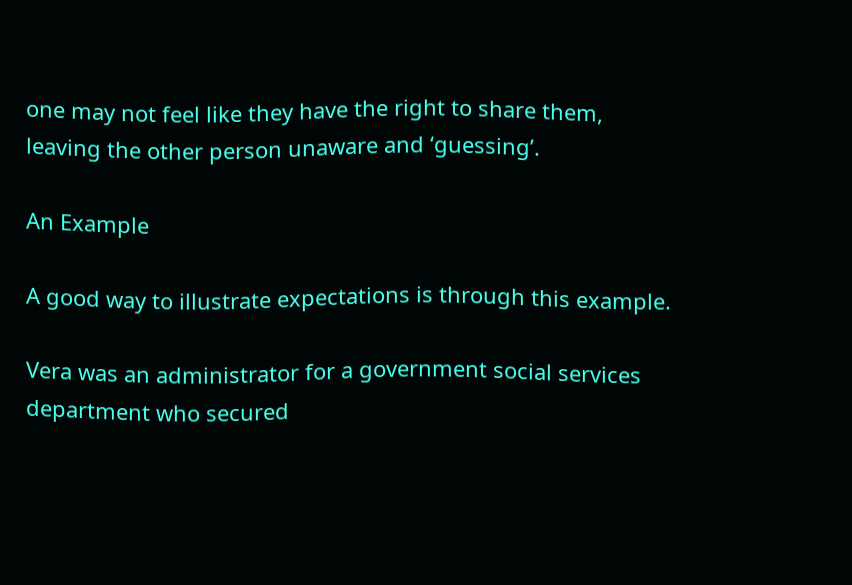one may not feel like they have the right to share them, leaving the other person unaware and ‘guessing’.

An Example

A good way to illustrate expectations is through this example.

Vera was an administrator for a government social services department who secured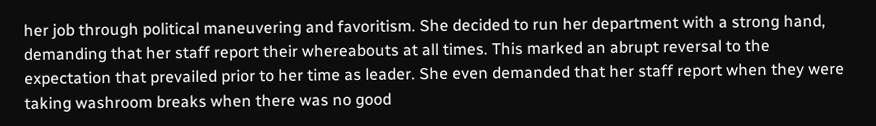her job through political maneuvering and favoritism. She decided to run her department with a strong hand, demanding that her staff report their whereabouts at all times. This marked an abrupt reversal to the expectation that prevailed prior to her time as leader. She even demanded that her staff report when they were taking washroom breaks when there was no good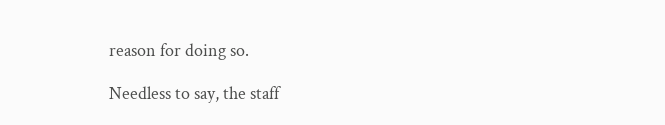reason for doing so.

Needless to say, the staff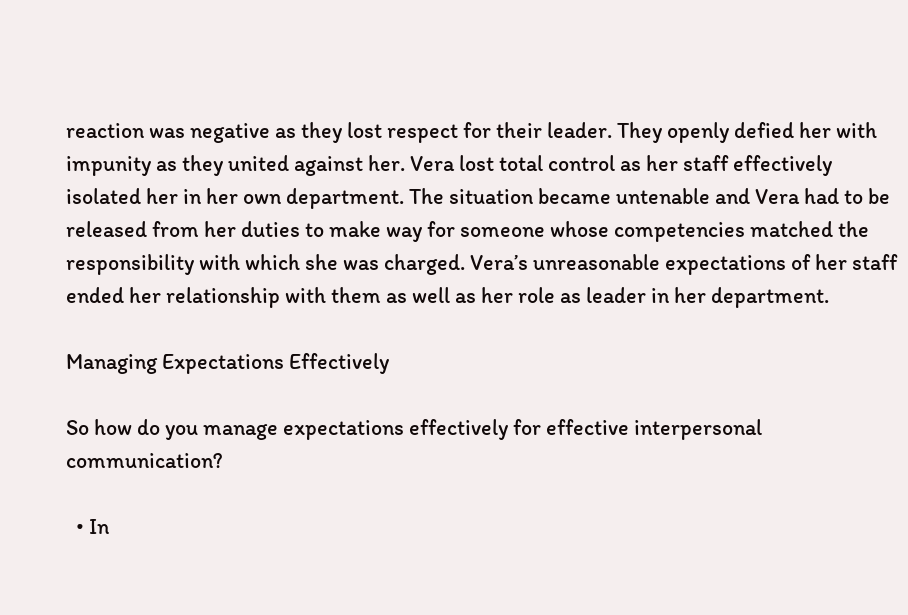reaction was negative as they lost respect for their leader. They openly defied her with impunity as they united against her. Vera lost total control as her staff effectively isolated her in her own department. The situation became untenable and Vera had to be released from her duties to make way for someone whose competencies matched the responsibility with which she was charged. Vera’s unreasonable expectations of her staff ended her relationship with them as well as her role as leader in her department.

Managing Expectations Effectively

So how do you manage expectations effectively for effective interpersonal communication?

  • In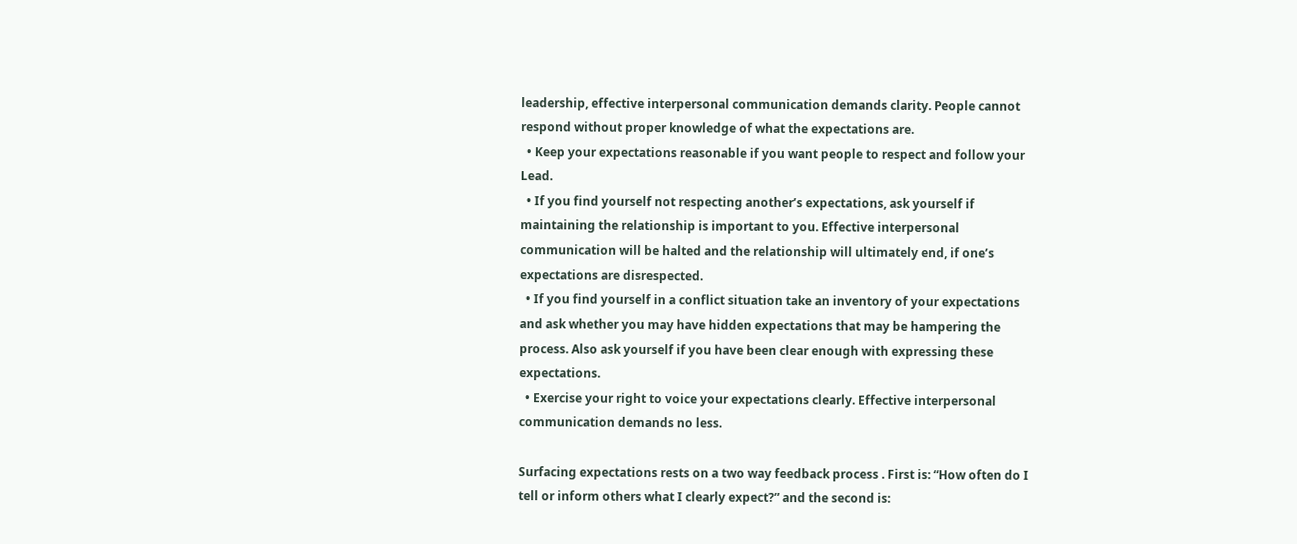leadership, effective interpersonal communication demands clarity. People cannot respond without proper knowledge of what the expectations are.
  • Keep your expectations reasonable if you want people to respect and follow your Lead.
  • If you find yourself not respecting another’s expectations, ask yourself if maintaining the relationship is important to you. Effective interpersonal communication will be halted and the relationship will ultimately end, if one’s expectations are disrespected.
  • If you find yourself in a conflict situation take an inventory of your expectations and ask whether you may have hidden expectations that may be hampering the process. Also ask yourself if you have been clear enough with expressing these expectations.
  • Exercise your right to voice your expectations clearly. Effective interpersonal communication demands no less.

Surfacing expectations rests on a two way feedback process . First is: “How often do I tell or inform others what I clearly expect?” and the second is: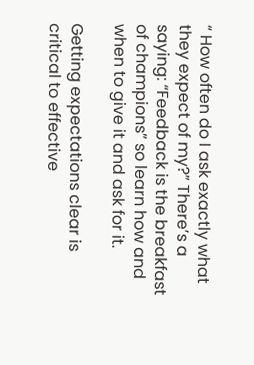“ How often do I ask exactly what they expect of my?” There’s a saying: “Feedback is the breakfast of champions” so learn how and when to give it and ask for it.

Getting expectations clear is critical to effective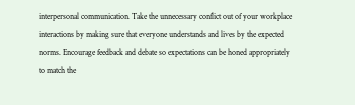interpersonal communication. Take the unnecessary conflict out of your workplace interactions by making sure that everyone understands and lives by the expected norms. Encourage feedback and debate so expectations can be honed appropriately to match the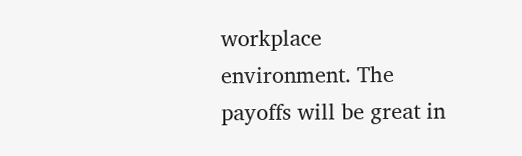workplace environment. The payoffs will be great in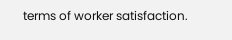terms of worker satisfaction.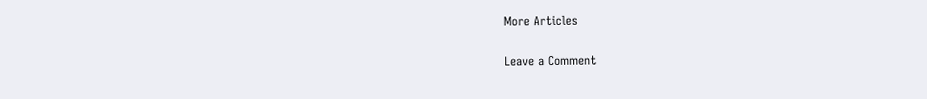More Articles

Leave a Comment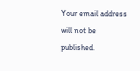Your email address will not be published.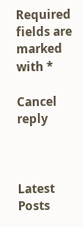Required fields are marked with *

Cancel reply



Latest Posts